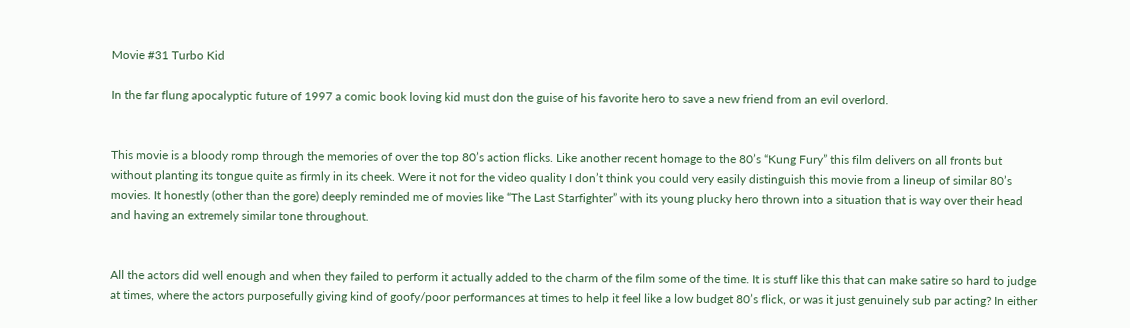Movie #31 Turbo Kid

In the far flung apocalyptic future of 1997 a comic book loving kid must don the guise of his favorite hero to save a new friend from an evil overlord.


This movie is a bloody romp through the memories of over the top 80’s action flicks. Like another recent homage to the 80’s “Kung Fury” this film delivers on all fronts but without planting its tongue quite as firmly in its cheek. Were it not for the video quality I don’t think you could very easily distinguish this movie from a lineup of similar 80’s movies. It honestly (other than the gore) deeply reminded me of movies like “The Last Starfighter” with its young plucky hero thrown into a situation that is way over their head and having an extremely similar tone throughout.


All the actors did well enough and when they failed to perform it actually added to the charm of the film some of the time. It is stuff like this that can make satire so hard to judge at times, where the actors purposefully giving kind of goofy/poor performances at times to help it feel like a low budget 80’s flick, or was it just genuinely sub par acting? In either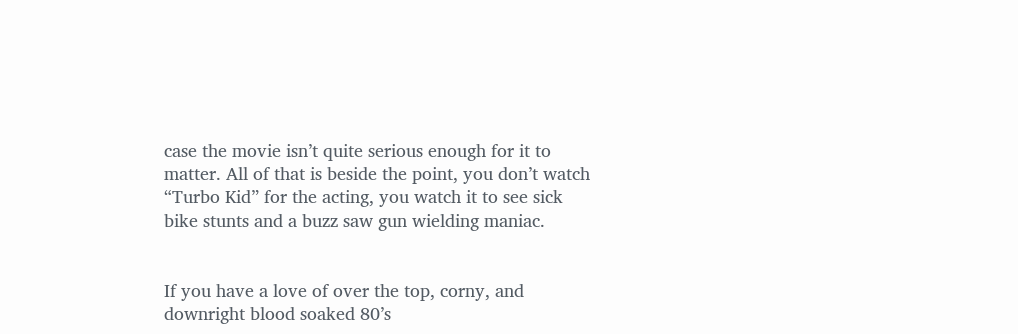case the movie isn’t quite serious enough for it to matter. All of that is beside the point, you don’t watch “Turbo Kid” for the acting, you watch it to see sick bike stunts and a buzz saw gun wielding maniac.


If you have a love of over the top, corny, and downright blood soaked 80’s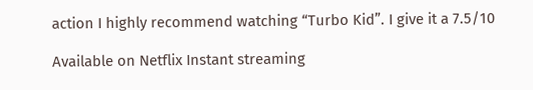action I highly recommend watching “Turbo Kid”. I give it a 7.5/10

Available on Netflix Instant streaming